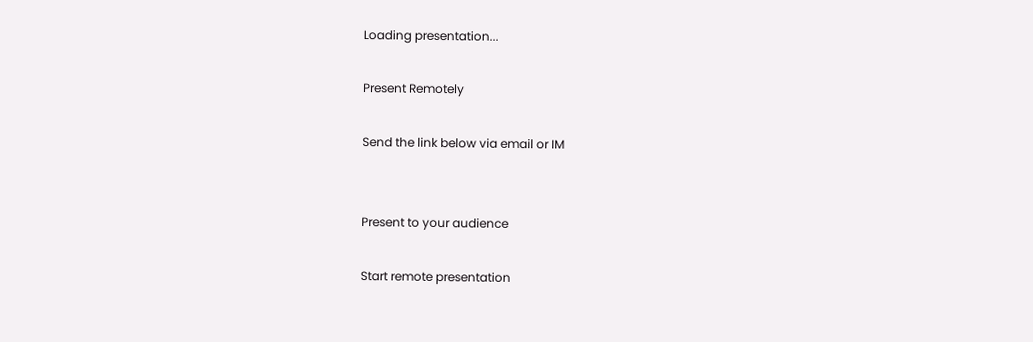Loading presentation...

Present Remotely

Send the link below via email or IM


Present to your audience

Start remote presentation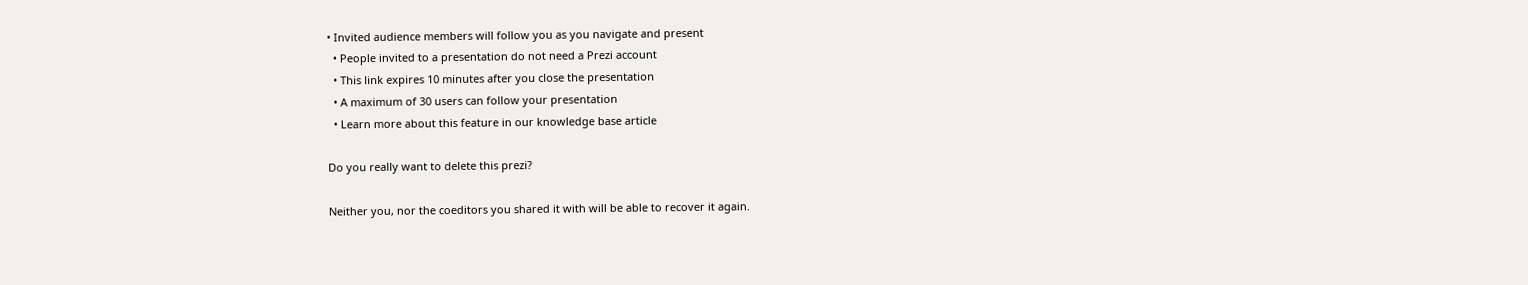• Invited audience members will follow you as you navigate and present
  • People invited to a presentation do not need a Prezi account
  • This link expires 10 minutes after you close the presentation
  • A maximum of 30 users can follow your presentation
  • Learn more about this feature in our knowledge base article

Do you really want to delete this prezi?

Neither you, nor the coeditors you shared it with will be able to recover it again.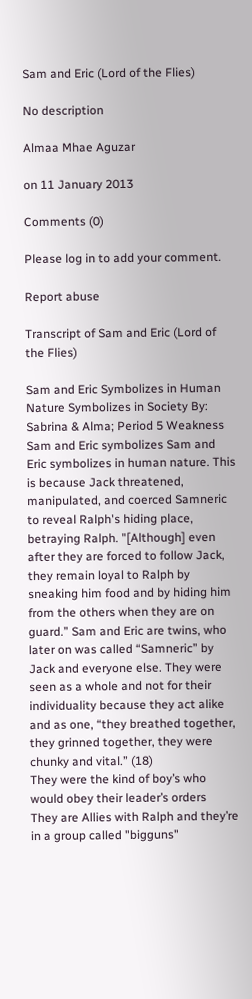Sam and Eric (Lord of the Flies)

No description

Almaa Mhae Aguzar

on 11 January 2013

Comments (0)

Please log in to add your comment.

Report abuse

Transcript of Sam and Eric (Lord of the Flies)

Sam and Eric Symbolizes in Human Nature Symbolizes in Society By: Sabrina & Alma; Period 5 Weakness Sam and Eric symbolizes Sam and Eric symbolizes in human nature. This is because Jack threatened, manipulated, and coerced Samneric to reveal Ralph's hiding place, betraying Ralph. "[Although] even after they are forced to follow Jack, they remain loyal to Ralph by sneaking him food and by hiding him from the others when they are on guard.” Sam and Eric are twins, who later on was called “Samneric” by Jack and everyone else. They were seen as a whole and not for their individuality because they act alike and as one, “they breathed together, they grinned together, they were chunky and vital.” (18)
They were the kind of boy’s who would obey their leader’s orders
They are Allies with Ralph and they’re in a group called "bigguns"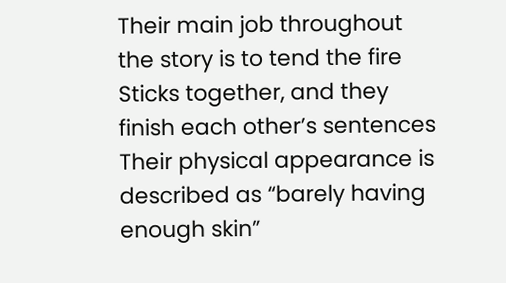Their main job throughout the story is to tend the fire
Sticks together, and they finish each other’s sentences
Their physical appearance is described as “barely having enough skin”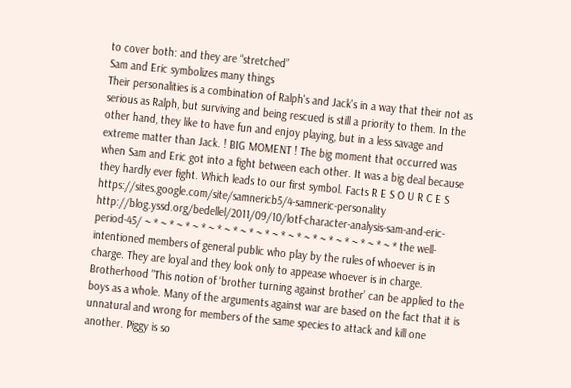to cover both: and they are “stretched”
Sam and Eric symbolizes many things
Their personalities is a combination of Ralph's and Jack's in a way that their not as serious as Ralph, but surviving and being rescued is still a priority to them. In the other hand, they like to have fun and enjoy playing, but in a less savage and extreme matter than Jack. ! BIG MOMENT ! The big moment that occurred was when Sam and Eric got into a fight between each other. It was a big deal because they hardly ever fight. Which leads to our first symbol. Facts R E S O U R C E S https://sites.google.com/site/samnericb5/4-samneric-personality
http://blog.yssd.org/bedellel/2011/09/10/lotf-character-analysis-sam-and-eric-period-45/ ~ * ~ * ~ * ~ * ~ * ~ * ~ * ~ * ~ * ~ * ~ * ~ * ~ * ~ * ~ * ~ * the well-intentioned members of general public who play by the rules of whoever is in charge. They are loyal and they look only to appease whoever is in charge. Brotherhood "This notion of ‘brother turning against brother’ can be applied to the boys as a whole. Many of the arguments against war are based on the fact that it is unnatural and wrong for members of the same species to attack and kill one another. Piggy is so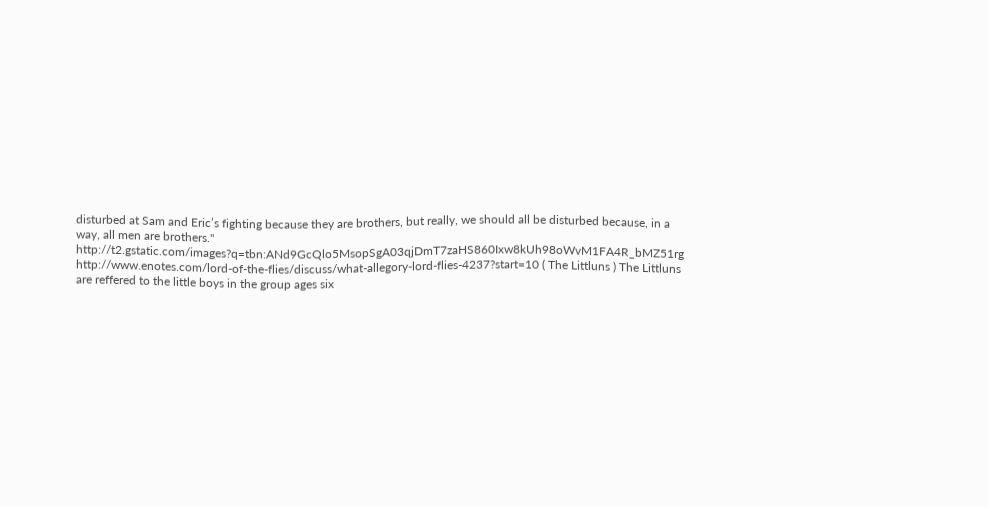disturbed at Sam and Eric’s fighting because they are brothers, but really, we should all be disturbed because, in a way, all men are brothers." http://t2.gstatic.com/images?q=tbn:ANd9GcQlo5MsopSgA03qjDmT7zaHS860Ixw8kUh98oWvM1FA4R_bMZ51rg
http://www.enotes.com/lord-of-the-flies/discuss/what-allegory-lord-flies-4237?start=10 ( The Littluns ) The Littluns are reffered to the little boys in the group ages six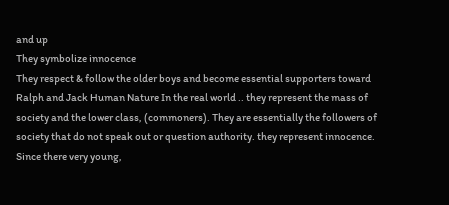and up
They symbolize innocence
They respect & follow the older boys and become essential supporters toward Ralph and Jack Human Nature In the real world .. they represent the mass of society and the lower class, (commoners). They are essentially the followers of society that do not speak out or question authority. they represent innocence. Since there very young,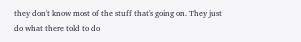they don't know most of the stuff that's going on. They just do what there told to do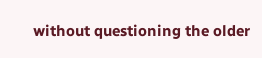without questioning the older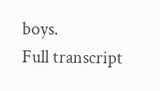boys.
Full transcript